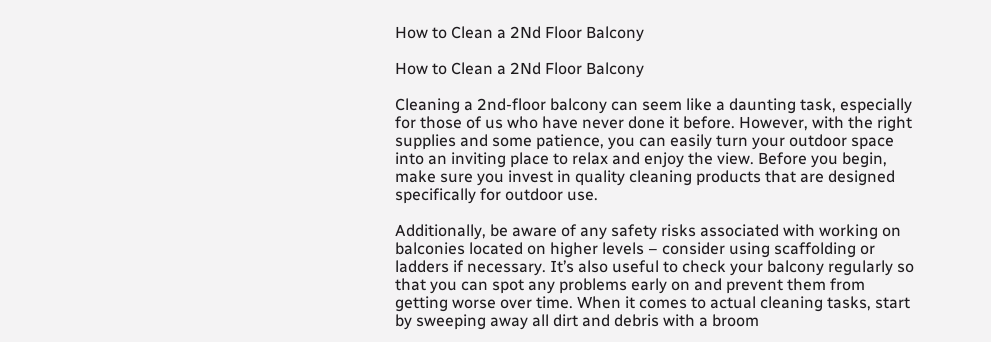How to Clean a 2Nd Floor Balcony

How to Clean a 2Nd Floor Balcony

Cleaning a 2nd-floor balcony can seem like a daunting task, especially for those of us who have never done it before. However, with the right supplies and some patience, you can easily turn your outdoor space into an inviting place to relax and enjoy the view. Before you begin, make sure you invest in quality cleaning products that are designed specifically for outdoor use.

Additionally, be aware of any safety risks associated with working on balconies located on higher levels – consider using scaffolding or ladders if necessary. It’s also useful to check your balcony regularly so that you can spot any problems early on and prevent them from getting worse over time. When it comes to actual cleaning tasks, start by sweeping away all dirt and debris with a broom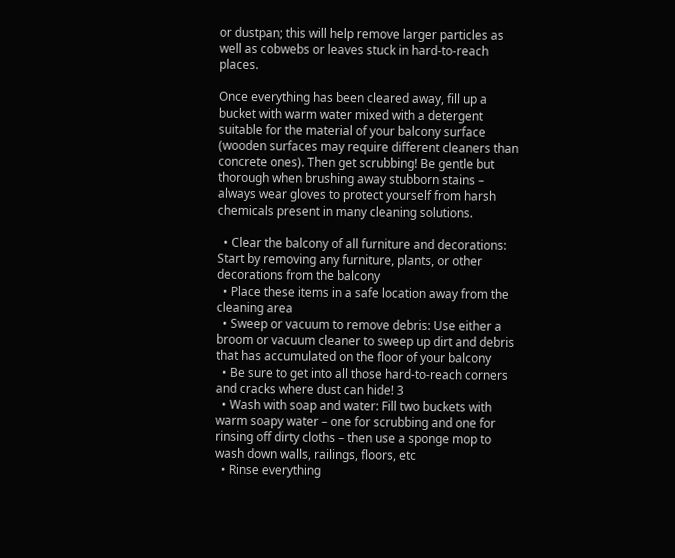or dustpan; this will help remove larger particles as well as cobwebs or leaves stuck in hard-to-reach places.

Once everything has been cleared away, fill up a bucket with warm water mixed with a detergent suitable for the material of your balcony surface (wooden surfaces may require different cleaners than concrete ones). Then get scrubbing! Be gentle but thorough when brushing away stubborn stains – always wear gloves to protect yourself from harsh chemicals present in many cleaning solutions.

  • Clear the balcony of all furniture and decorations: Start by removing any furniture, plants, or other decorations from the balcony
  • Place these items in a safe location away from the cleaning area
  • Sweep or vacuum to remove debris: Use either a broom or vacuum cleaner to sweep up dirt and debris that has accumulated on the floor of your balcony
  • Be sure to get into all those hard-to-reach corners and cracks where dust can hide! 3
  • Wash with soap and water: Fill two buckets with warm soapy water – one for scrubbing and one for rinsing off dirty cloths – then use a sponge mop to wash down walls, railings, floors, etc
  • Rinse everything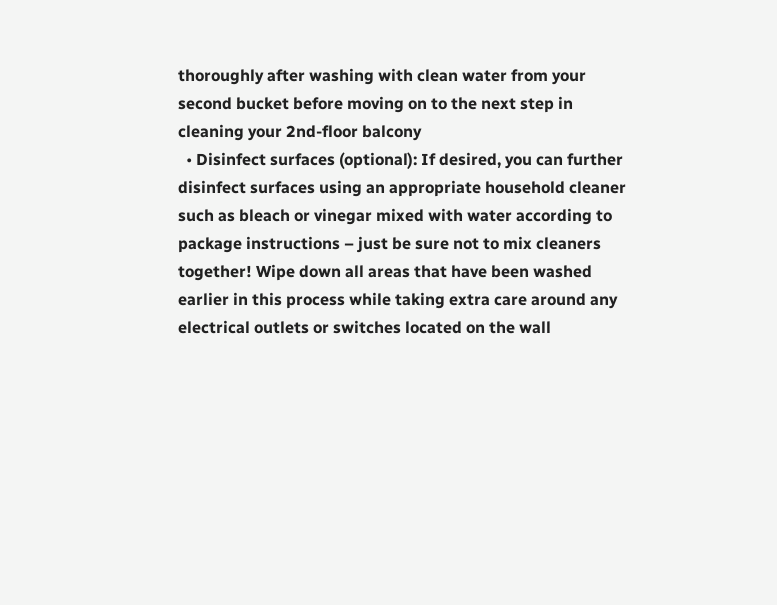thoroughly after washing with clean water from your second bucket before moving on to the next step in cleaning your 2nd-floor balcony
  • Disinfect surfaces (optional): If desired, you can further disinfect surfaces using an appropriate household cleaner such as bleach or vinegar mixed with water according to package instructions – just be sure not to mix cleaners together! Wipe down all areas that have been washed earlier in this process while taking extra care around any electrical outlets or switches located on the wall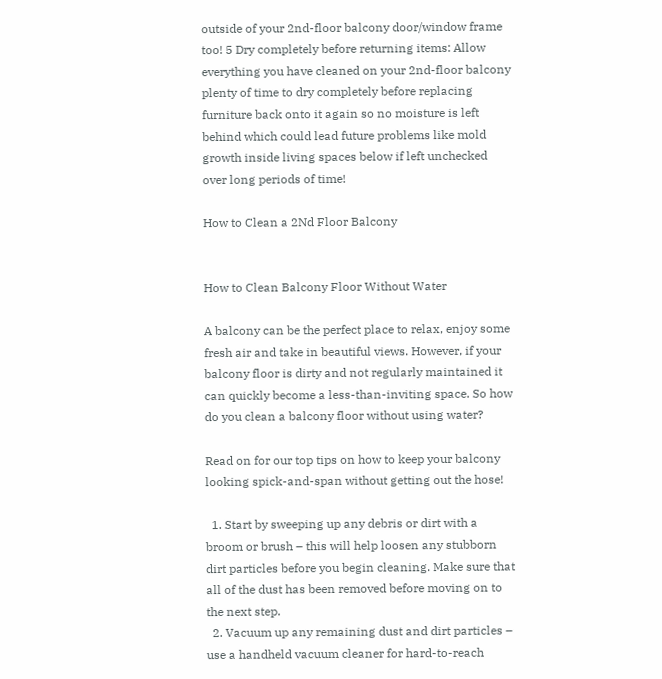outside of your 2nd-floor balcony door/window frame too! 5 Dry completely before returning items: Allow everything you have cleaned on your 2nd-floor balcony plenty of time to dry completely before replacing furniture back onto it again so no moisture is left behind which could lead future problems like mold growth inside living spaces below if left unchecked over long periods of time!

How to Clean a 2Nd Floor Balcony


How to Clean Balcony Floor Without Water

A balcony can be the perfect place to relax, enjoy some fresh air and take in beautiful views. However, if your balcony floor is dirty and not regularly maintained it can quickly become a less-than-inviting space. So how do you clean a balcony floor without using water?

Read on for our top tips on how to keep your balcony looking spick-and-span without getting out the hose!

  1. Start by sweeping up any debris or dirt with a broom or brush – this will help loosen any stubborn dirt particles before you begin cleaning. Make sure that all of the dust has been removed before moving on to the next step.
  2. Vacuum up any remaining dust and dirt particles – use a handheld vacuum cleaner for hard-to-reach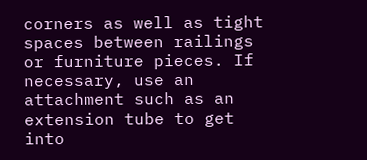corners as well as tight spaces between railings or furniture pieces. If necessary, use an attachment such as an extension tube to get into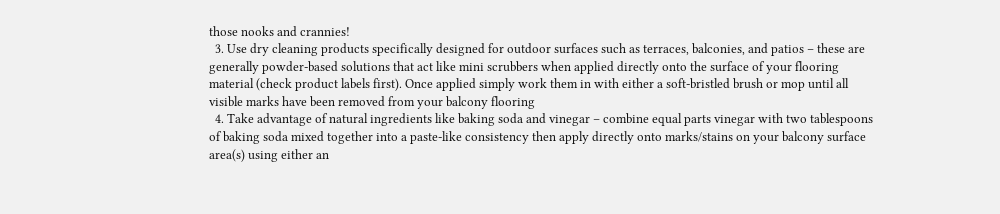those nooks and crannies!
  3. Use dry cleaning products specifically designed for outdoor surfaces such as terraces, balconies, and patios – these are generally powder-based solutions that act like mini scrubbers when applied directly onto the surface of your flooring material (check product labels first). Once applied simply work them in with either a soft-bristled brush or mop until all visible marks have been removed from your balcony flooring
  4. Take advantage of natural ingredients like baking soda and vinegar – combine equal parts vinegar with two tablespoons of baking soda mixed together into a paste-like consistency then apply directly onto marks/stains on your balcony surface area(s) using either an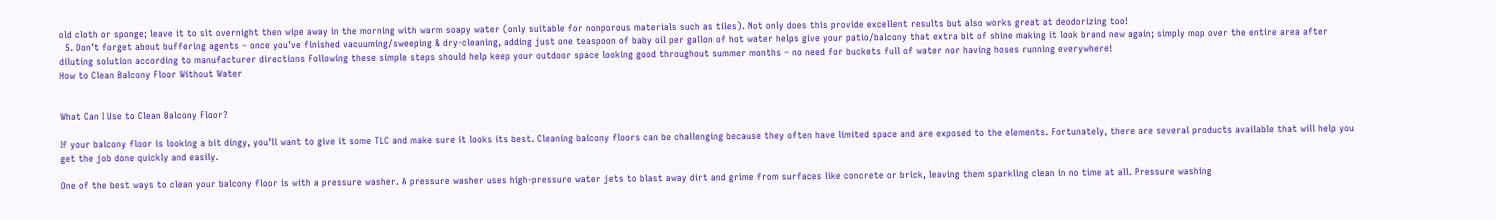old cloth or sponge; leave it to sit overnight then wipe away in the morning with warm soapy water (only suitable for nonporous materials such as tiles). Not only does this provide excellent results but also works great at deodorizing too!
  5. Don’t forget about buffering agents – once you’ve finished vacuuming/sweeping & dry-cleaning, adding just one teaspoon of baby oil per gallon of hot water helps give your patio/balcony that extra bit of shine making it look brand new again; simply mop over the entire area after diluting solution according to manufacturer directions Following these simple steps should help keep your outdoor space looking good throughout summer months – no need for buckets full of water nor having hoses running everywhere!
How to Clean Balcony Floor Without Water


What Can I Use to Clean Balcony Floor?

If your balcony floor is looking a bit dingy, you’ll want to give it some TLC and make sure it looks its best. Cleaning balcony floors can be challenging because they often have limited space and are exposed to the elements. Fortunately, there are several products available that will help you get the job done quickly and easily.

One of the best ways to clean your balcony floor is with a pressure washer. A pressure washer uses high-pressure water jets to blast away dirt and grime from surfaces like concrete or brick, leaving them sparkling clean in no time at all. Pressure washing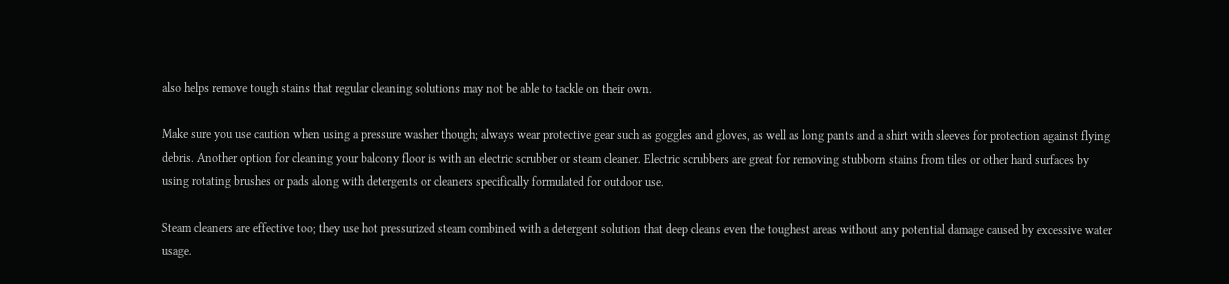also helps remove tough stains that regular cleaning solutions may not be able to tackle on their own.

Make sure you use caution when using a pressure washer though; always wear protective gear such as goggles and gloves, as well as long pants and a shirt with sleeves for protection against flying debris. Another option for cleaning your balcony floor is with an electric scrubber or steam cleaner. Electric scrubbers are great for removing stubborn stains from tiles or other hard surfaces by using rotating brushes or pads along with detergents or cleaners specifically formulated for outdoor use.

Steam cleaners are effective too; they use hot pressurized steam combined with a detergent solution that deep cleans even the toughest areas without any potential damage caused by excessive water usage.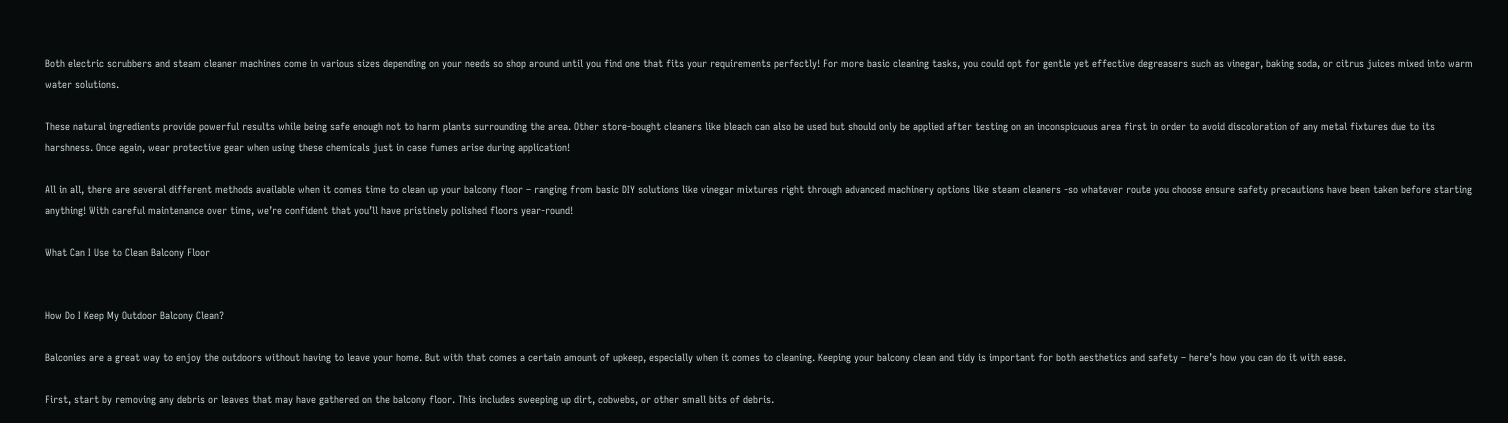Both electric scrubbers and steam cleaner machines come in various sizes depending on your needs so shop around until you find one that fits your requirements perfectly! For more basic cleaning tasks, you could opt for gentle yet effective degreasers such as vinegar, baking soda, or citrus juices mixed into warm water solutions.

These natural ingredients provide powerful results while being safe enough not to harm plants surrounding the area. Other store-bought cleaners like bleach can also be used but should only be applied after testing on an inconspicuous area first in order to avoid discoloration of any metal fixtures due to its harshness. Once again, wear protective gear when using these chemicals just in case fumes arise during application!

All in all, there are several different methods available when it comes time to clean up your balcony floor – ranging from basic DIY solutions like vinegar mixtures right through advanced machinery options like steam cleaners -so whatever route you choose ensure safety precautions have been taken before starting anything! With careful maintenance over time, we’re confident that you’ll have pristinely polished floors year-round!

What Can I Use to Clean Balcony Floor


How Do I Keep My Outdoor Balcony Clean?

Balconies are a great way to enjoy the outdoors without having to leave your home. But with that comes a certain amount of upkeep, especially when it comes to cleaning. Keeping your balcony clean and tidy is important for both aesthetics and safety – here’s how you can do it with ease.

First, start by removing any debris or leaves that may have gathered on the balcony floor. This includes sweeping up dirt, cobwebs, or other small bits of debris.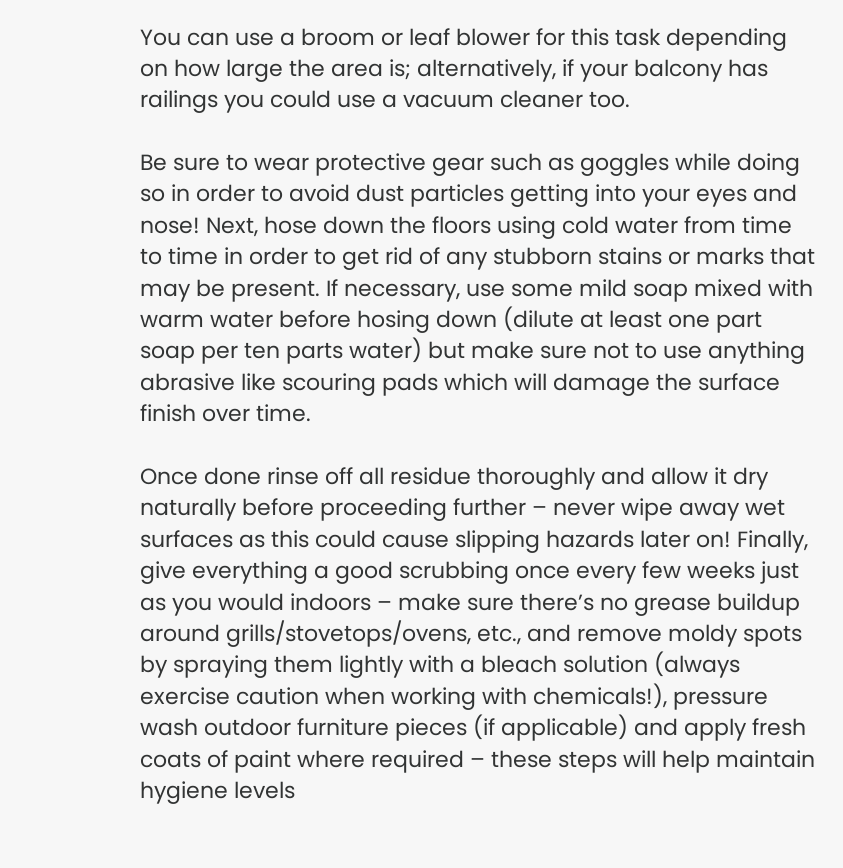You can use a broom or leaf blower for this task depending on how large the area is; alternatively, if your balcony has railings you could use a vacuum cleaner too.

Be sure to wear protective gear such as goggles while doing so in order to avoid dust particles getting into your eyes and nose! Next, hose down the floors using cold water from time to time in order to get rid of any stubborn stains or marks that may be present. If necessary, use some mild soap mixed with warm water before hosing down (dilute at least one part soap per ten parts water) but make sure not to use anything abrasive like scouring pads which will damage the surface finish over time.

Once done rinse off all residue thoroughly and allow it dry naturally before proceeding further – never wipe away wet surfaces as this could cause slipping hazards later on! Finally, give everything a good scrubbing once every few weeks just as you would indoors – make sure there’s no grease buildup around grills/stovetops/ovens, etc., and remove moldy spots by spraying them lightly with a bleach solution (always exercise caution when working with chemicals!), pressure wash outdoor furniture pieces (if applicable) and apply fresh coats of paint where required – these steps will help maintain hygiene levels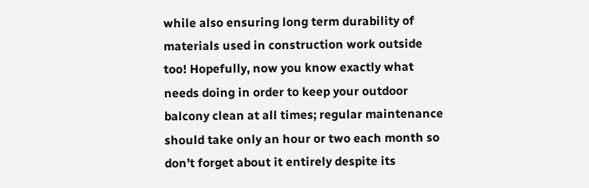while also ensuring long term durability of materials used in construction work outside too! Hopefully, now you know exactly what needs doing in order to keep your outdoor balcony clean at all times; regular maintenance should take only an hour or two each month so don’t forget about it entirely despite its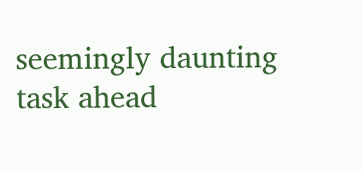seemingly daunting task ahead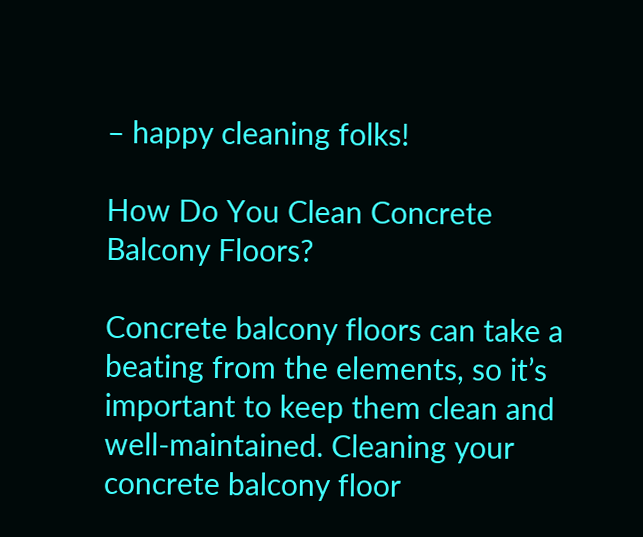– happy cleaning folks!

How Do You Clean Concrete Balcony Floors?

Concrete balcony floors can take a beating from the elements, so it’s important to keep them clean and well-maintained. Cleaning your concrete balcony floor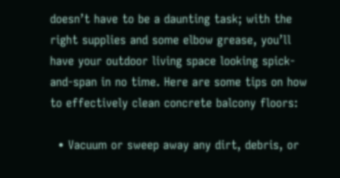doesn’t have to be a daunting task; with the right supplies and some elbow grease, you’ll have your outdoor living space looking spick-and-span in no time. Here are some tips on how to effectively clean concrete balcony floors:

  • Vacuum or sweep away any dirt, debris, or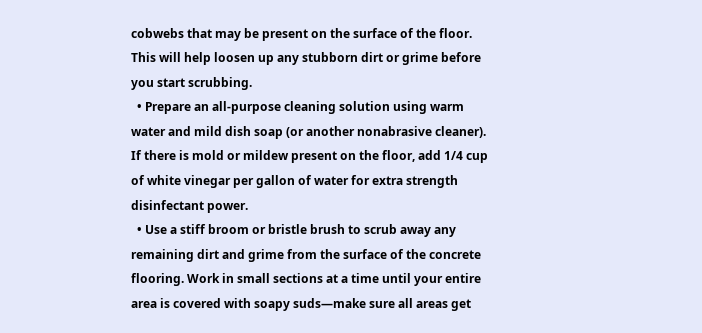cobwebs that may be present on the surface of the floor. This will help loosen up any stubborn dirt or grime before you start scrubbing.
  • Prepare an all-purpose cleaning solution using warm water and mild dish soap (or another nonabrasive cleaner). If there is mold or mildew present on the floor, add 1/4 cup of white vinegar per gallon of water for extra strength disinfectant power.
  • Use a stiff broom or bristle brush to scrub away any remaining dirt and grime from the surface of the concrete flooring. Work in small sections at a time until your entire area is covered with soapy suds—make sure all areas get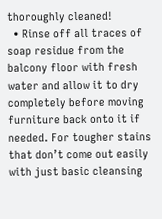thoroughly cleaned!
  • Rinse off all traces of soap residue from the balcony floor with fresh water and allow it to dry completely before moving furniture back onto it if needed. For tougher stains that don’t come out easily with just basic cleansing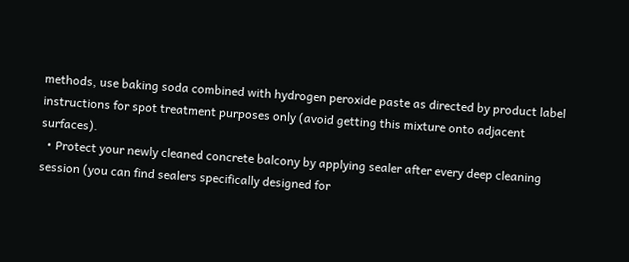methods, use baking soda combined with hydrogen peroxide paste as directed by product label instructions for spot treatment purposes only (avoid getting this mixture onto adjacent surfaces).
  • Protect your newly cleaned concrete balcony by applying sealer after every deep cleaning session (you can find sealers specifically designed for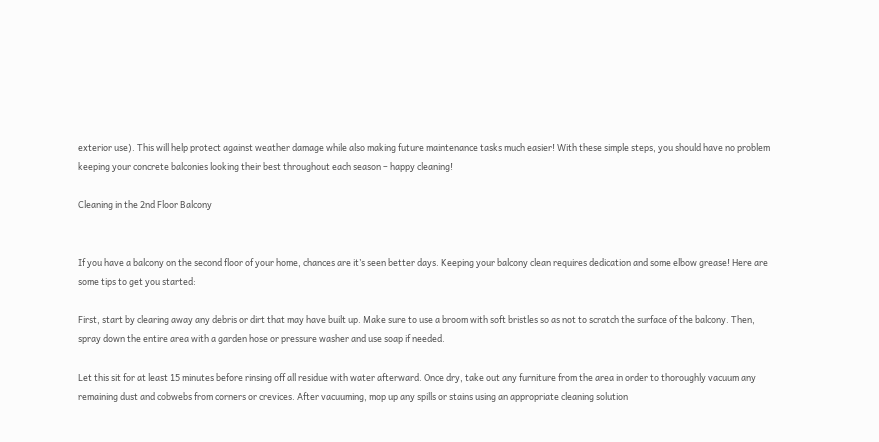exterior use). This will help protect against weather damage while also making future maintenance tasks much easier! With these simple steps, you should have no problem keeping your concrete balconies looking their best throughout each season – happy cleaning!

Cleaning in the 2nd Floor Balcony


If you have a balcony on the second floor of your home, chances are it’s seen better days. Keeping your balcony clean requires dedication and some elbow grease! Here are some tips to get you started:

First, start by clearing away any debris or dirt that may have built up. Make sure to use a broom with soft bristles so as not to scratch the surface of the balcony. Then, spray down the entire area with a garden hose or pressure washer and use soap if needed.

Let this sit for at least 15 minutes before rinsing off all residue with water afterward. Once dry, take out any furniture from the area in order to thoroughly vacuum any remaining dust and cobwebs from corners or crevices. After vacuuming, mop up any spills or stains using an appropriate cleaning solution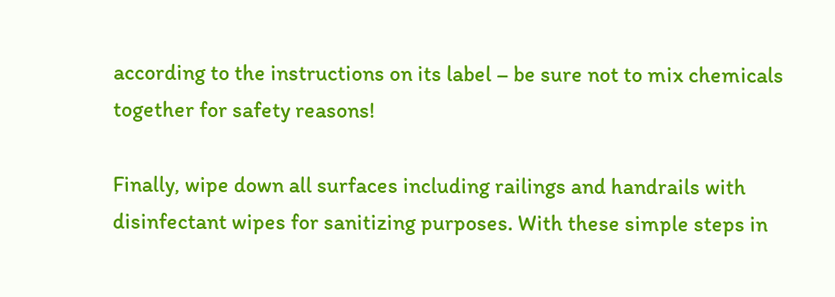according to the instructions on its label – be sure not to mix chemicals together for safety reasons!

Finally, wipe down all surfaces including railings and handrails with disinfectant wipes for sanitizing purposes. With these simple steps in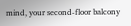mind, your second-floor balcony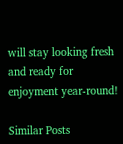will stay looking fresh and ready for enjoyment year-round!

Similar Posts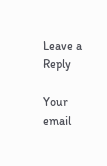Leave a Reply

Your email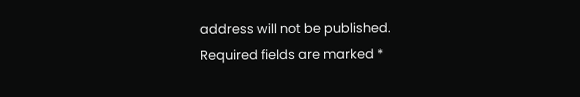address will not be published. Required fields are marked *